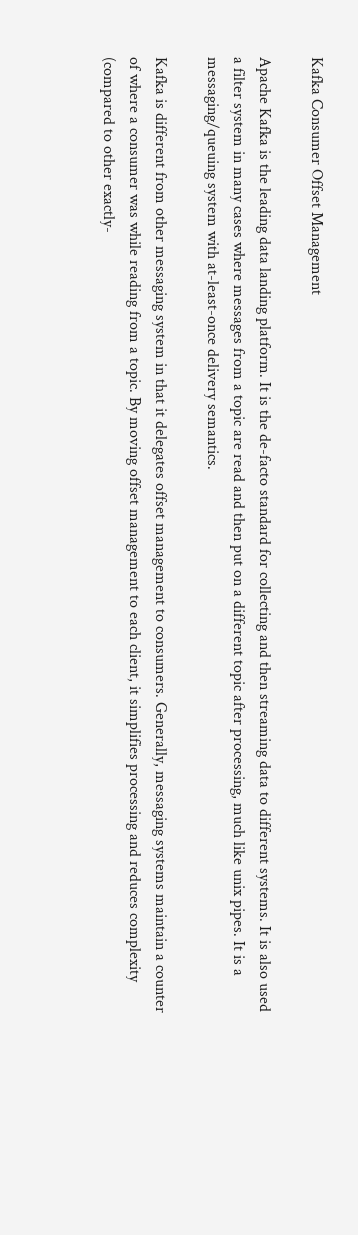Kafka Consumer Offset Management

Apache Kafka is the leading data landing platform. It is the de-facto standard for collecting and then streaming data to different systems. It is also used a filter system in many cases where messages from a topic are read and then put on a different topic after processing, much like unix pipes. It is a messaging/queuing system with at-least-once delivery semantics.

Kafka is different from other messaging system in that it delegates offset management to consumers. Generally, messaging systems maintain a counter of where a consumer was while reading from a topic. By moving offset management to each client, it simplifies processing and reduces complexity (compared to other exactly-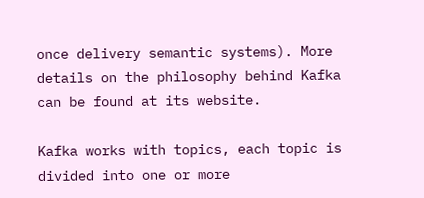once delivery semantic systems). More details on the philosophy behind Kafka can be found at its website.

Kafka works with topics, each topic is divided into one or more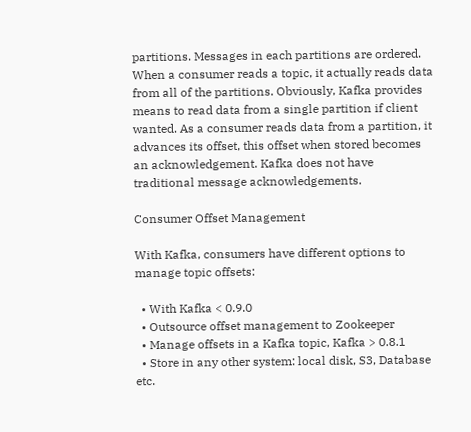partitions. Messages in each partitions are ordered. When a consumer reads a topic, it actually reads data from all of the partitions. Obviously, Kafka provides means to read data from a single partition if client wanted. As a consumer reads data from a partition, it advances its offset, this offset when stored becomes an acknowledgement. Kafka does not have traditional message acknowledgements.

Consumer Offset Management

With Kafka, consumers have different options to manage topic offsets:

  • With Kafka < 0.9.0
  • Outsource offset management to Zookeeper
  • Manage offsets in a Kafka topic, Kafka > 0.8.1
  • Store in any other system: local disk, S3, Database etc.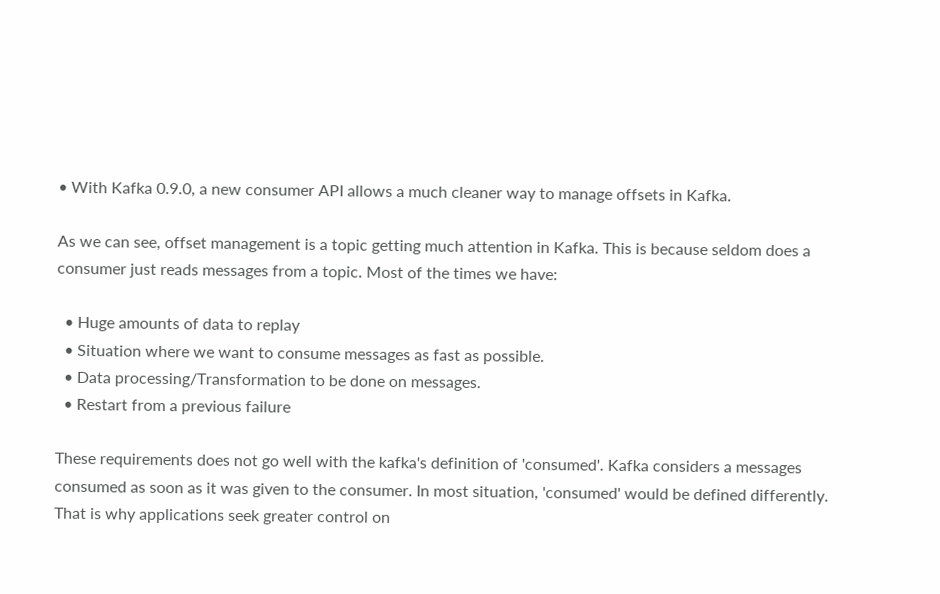• With Kafka 0.9.0, a new consumer API allows a much cleaner way to manage offsets in Kafka.

As we can see, offset management is a topic getting much attention in Kafka. This is because seldom does a consumer just reads messages from a topic. Most of the times we have:

  • Huge amounts of data to replay
  • Situation where we want to consume messages as fast as possible.
  • Data processing/Transformation to be done on messages.
  • Restart from a previous failure

These requirements does not go well with the kafka's definition of 'consumed'. Kafka considers a messages consumed as soon as it was given to the consumer. In most situation, 'consumed' would be defined differently. That is why applications seek greater control on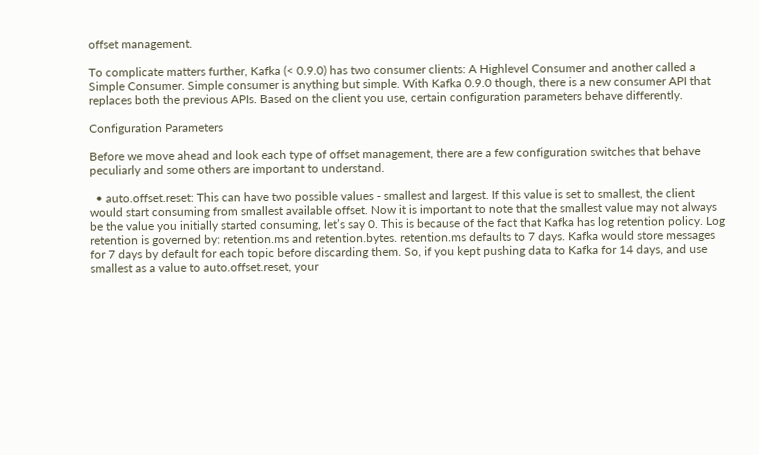offset management.

To complicate matters further, Kafka (< 0.9.0) has two consumer clients: A Highlevel Consumer and another called a Simple Consumer. Simple consumer is anything but simple. With Kafka 0.9.0 though, there is a new consumer API that replaces both the previous APIs. Based on the client you use, certain configuration parameters behave differently.

Configuration Parameters

Before we move ahead and look each type of offset management, there are a few configuration switches that behave peculiarly and some others are important to understand.

  • auto.offset.reset: This can have two possible values - smallest and largest. If this value is set to smallest, the client would start consuming from smallest available offset. Now it is important to note that the smallest value may not always be the value you initially started consuming, let’s say 0. This is because of the fact that Kafka has log retention policy. Log retention is governed by: retention.ms and retention.bytes. retention.ms defaults to 7 days. Kafka would store messages for 7 days by default for each topic before discarding them. So, if you kept pushing data to Kafka for 14 days, and use smallest as a value to auto.offset.reset, your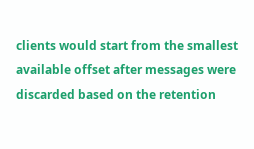clients would start from the smallest available offset after messages were discarded based on the retention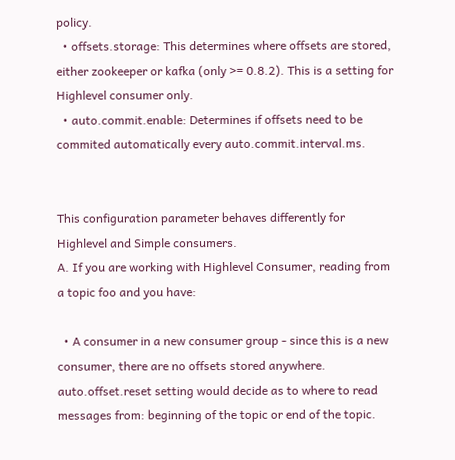policy.
  • offsets.storage: This determines where offsets are stored, either zookeeper or kafka (only >= 0.8.2). This is a setting for Highlevel consumer only.
  • auto.commit.enable: Determines if offsets need to be commited automatically every auto.commit.interval.ms.


This configuration parameter behaves differently for Highlevel and Simple consumers.
A. If you are working with Highlevel Consumer, reading from a topic foo and you have:

  • A consumer in a new consumer group - since this is a new consumer, there are no offsets stored anywhere. auto.offset.reset setting would decide as to where to read messages from: beginning of the topic or end of the topic.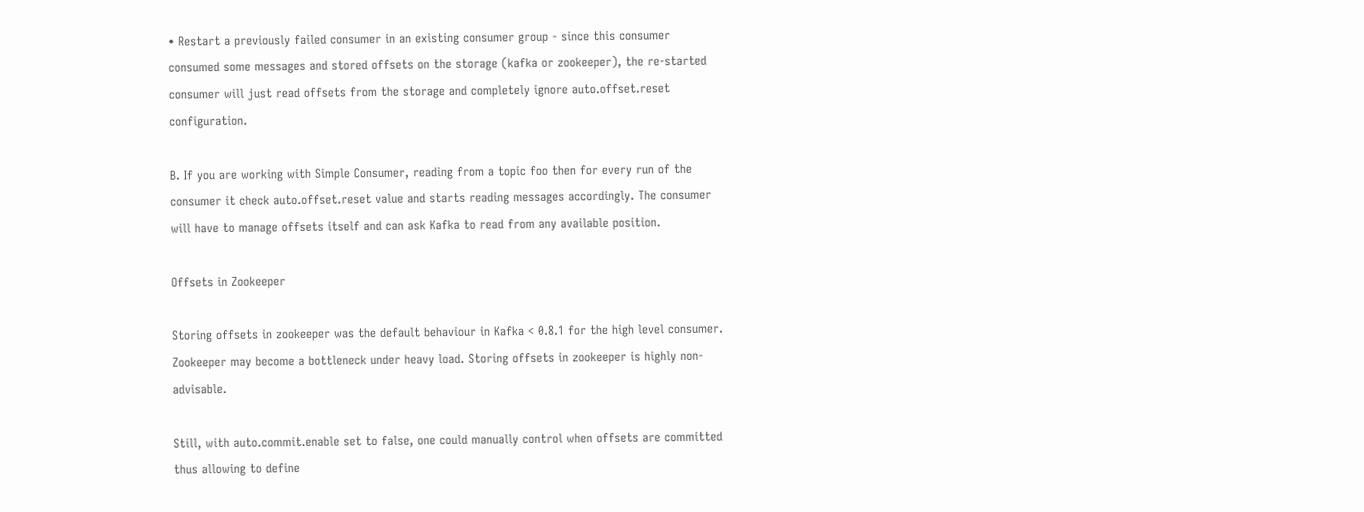• Restart a previously failed consumer in an existing consumer group - since this consumer consumed some messages and stored offsets on the storage (kafka or zookeeper), the re-started consumer will just read offsets from the storage and completely ignore auto.offset.reset configuration.

B. If you are working with Simple Consumer, reading from a topic foo then for every run of the consumer it check auto.offset.reset value and starts reading messages accordingly. The consumer will have to manage offsets itself and can ask Kafka to read from any available position.

Offsets in Zookeeper

Storing offsets in zookeeper was the default behaviour in Kafka < 0.8.1 for the high level consumer. Zookeeper may become a bottleneck under heavy load. Storing offsets in zookeeper is highly non-advisable.

Still, with auto.commit.enable set to false, one could manually control when offsets are committed thus allowing to define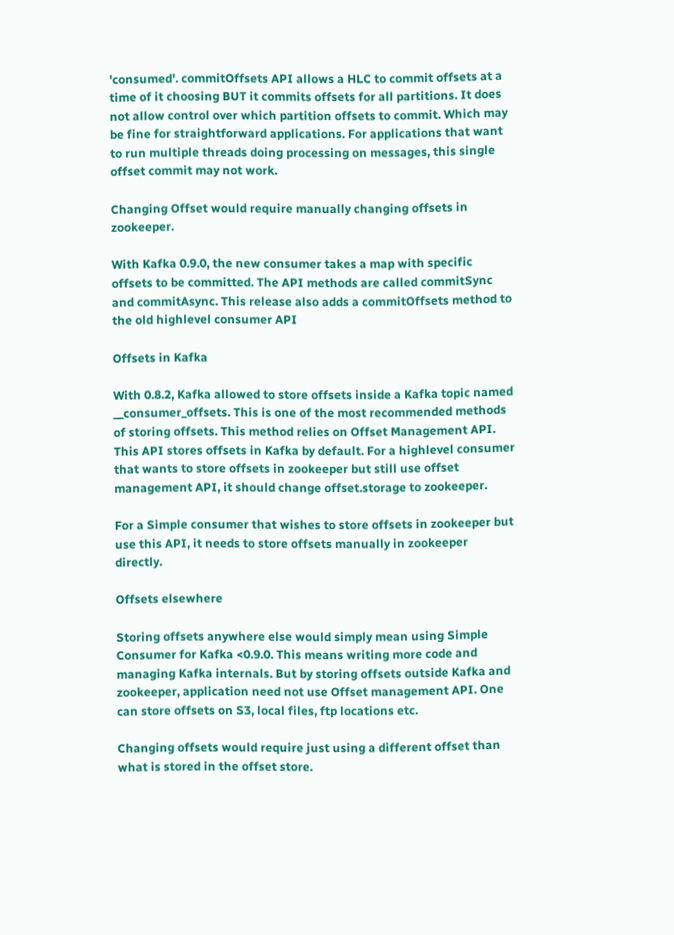'consumed'. commitOffsets API allows a HLC to commit offsets at a time of it choosing BUT it commits offsets for all partitions. It does not allow control over which partition offsets to commit. Which may be fine for straightforward applications. For applications that want to run multiple threads doing processing on messages, this single offset commit may not work.

Changing Offset would require manually changing offsets in zookeeper.

With Kafka 0.9.0, the new consumer takes a map with specific offsets to be committed. The API methods are called commitSync and commitAsync. This release also adds a commitOffsets method to the old highlevel consumer API

Offsets in Kafka

With 0.8.2, Kafka allowed to store offsets inside a Kafka topic named __consumer_offsets. This is one of the most recommended methods of storing offsets. This method relies on Offset Management API. This API stores offsets in Kafka by default. For a highlevel consumer that wants to store offsets in zookeeper but still use offset management API, it should change offset.storage to zookeeper.

For a Simple consumer that wishes to store offsets in zookeeper but use this API, it needs to store offsets manually in zookeeper directly.

Offsets elsewhere

Storing offsets anywhere else would simply mean using Simple Consumer for Kafka <0.9.0. This means writing more code and managing Kafka internals. But by storing offsets outside Kafka and zookeeper, application need not use Offset management API. One can store offsets on S3, local files, ftp locations etc.

Changing offsets would require just using a different offset than what is stored in the offset store.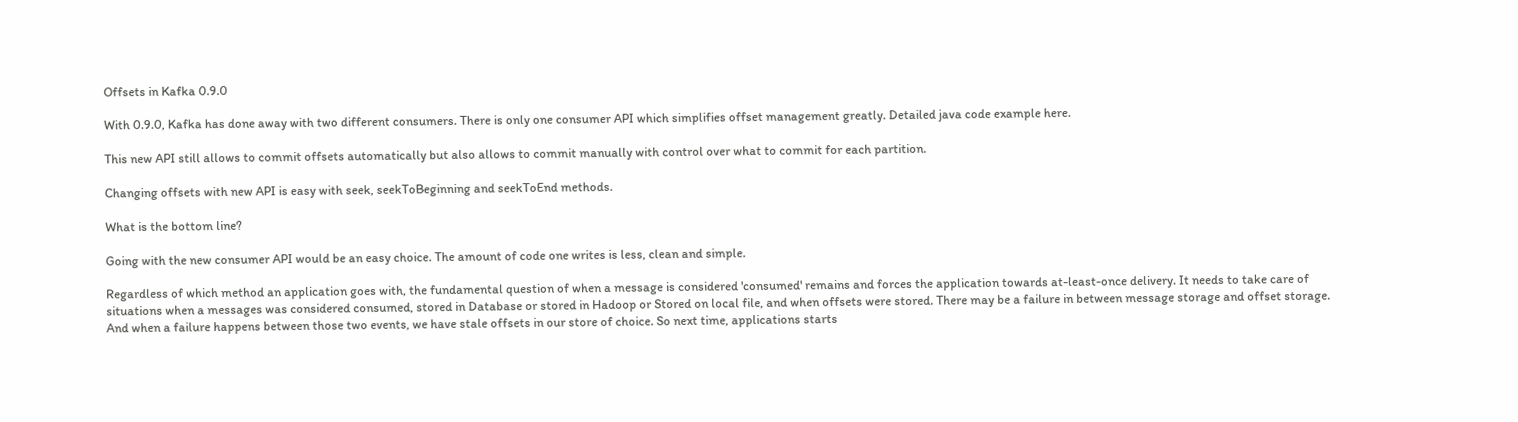Offsets in Kafka 0.9.0

With 0.9.0, Kafka has done away with two different consumers. There is only one consumer API which simplifies offset management greatly. Detailed java code example here.

This new API still allows to commit offsets automatically but also allows to commit manually with control over what to commit for each partition.

Changing offsets with new API is easy with seek, seekToBeginning and seekToEnd methods.

What is the bottom line?

Going with the new consumer API would be an easy choice. The amount of code one writes is less, clean and simple.

Regardless of which method an application goes with, the fundamental question of when a message is considered 'consumed' remains and forces the application towards at-least-once delivery. It needs to take care of situations when a messages was considered consumed, stored in Database or stored in Hadoop or Stored on local file, and when offsets were stored. There may be a failure in between message storage and offset storage. And when a failure happens between those two events, we have stale offsets in our store of choice. So next time, applications starts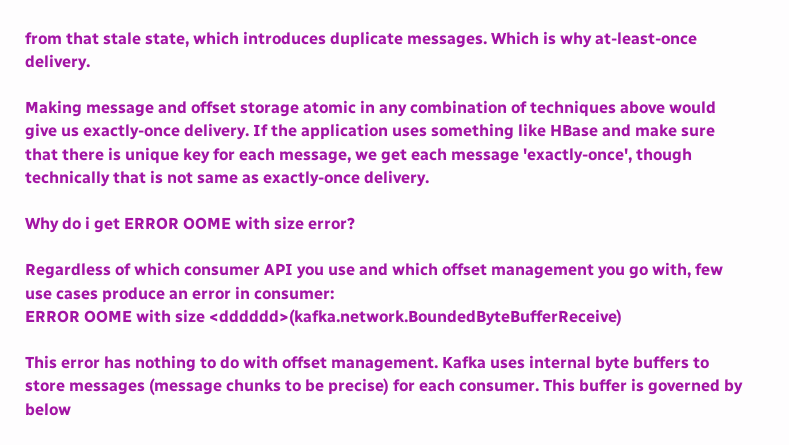from that stale state, which introduces duplicate messages. Which is why at-least-once delivery.

Making message and offset storage atomic in any combination of techniques above would give us exactly-once delivery. If the application uses something like HBase and make sure that there is unique key for each message, we get each message 'exactly-once', though technically that is not same as exactly-once delivery.

Why do i get ERROR OOME with size error?

Regardless of which consumer API you use and which offset management you go with, few use cases produce an error in consumer:
ERROR OOME with size <dddddd>(kafka.network.BoundedByteBufferReceive)

This error has nothing to do with offset management. Kafka uses internal byte buffers to store messages (message chunks to be precise) for each consumer. This buffer is governed by below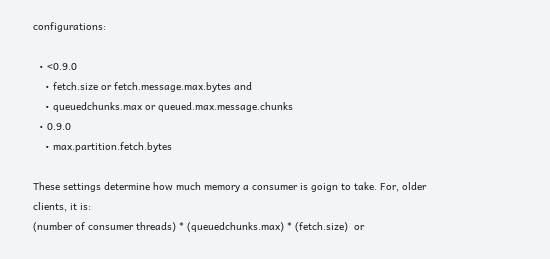configurations:

  • <0.9.0
    • fetch.size or fetch.message.max.bytes and
    • queuedchunks.max or queued.max.message.chunks
  • 0.9.0
    • max.partition.fetch.bytes

These settings determine how much memory a consumer is goign to take. For, older clients, it is:
(number of consumer threads) * (queuedchunks.max) * (fetch.size)  or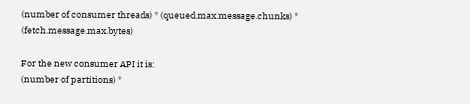(number of consumer threads) * (queued.max.message.chunks) * (fetch.message.max.bytes)

For the new consumer API it is:
(number of partitions) *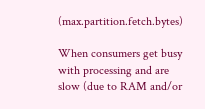(max.partition.fetch.bytes)

When consumers get busy with processing and are slow (due to RAM and/or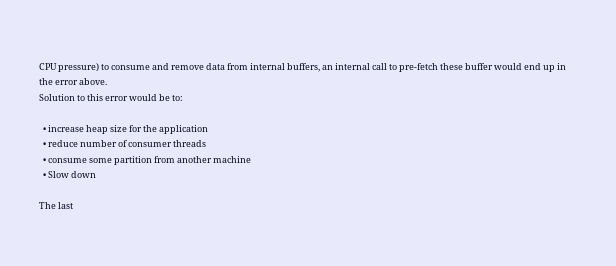CPU pressure) to consume and remove data from internal buffers, an internal call to pre-fetch these buffer would end up in the error above.
Solution to this error would be to:

  • increase heap size for the application
  • reduce number of consumer threads
  • consume some partition from another machine
  • Slow down

The last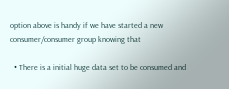option above is handy if we have started a new consumer/consumer group knowing that

  • There is a initial huge data set to be consumed and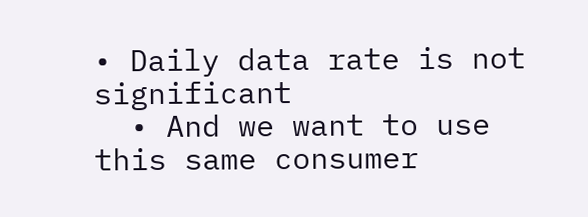• Daily data rate is not significant
  • And we want to use this same consumer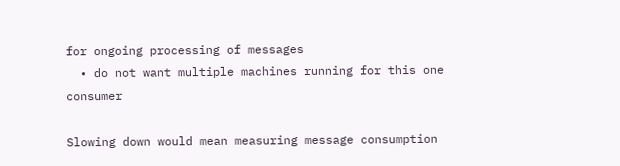for ongoing processing of messages
  • do not want multiple machines running for this one consumer

Slowing down would mean measuring message consumption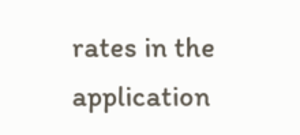rates in the application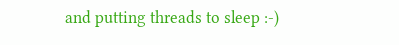and putting threads to sleep :-)